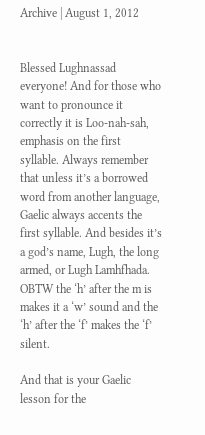Archive | August 1, 2012


Blessed Lughnassad everyone! And for those who want to pronounce it correctly it is Loo-nah-sah, emphasis on the first syllable. Always remember that unless it’s a borrowed word from another language, Gaelic always accents the first syllable. And besides it’s a god’s name, Lugh, the long armed, or Lugh Lamhfhada. OBTW the ‘h’ after the m is makes it a ‘w’ sound and the ‘h’ after the ‘f’ makes the ‘f’ silent.

And that is your Gaelic lesson for the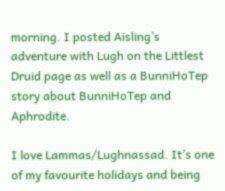morning. I posted Aisling’s adventure with Lugh on the Littlest Druid page as well as a BunniHoTep story about BunniHoTep and Aphrodite.

I love Lammas/Lughnassad. It’s one of my favourite holidays and being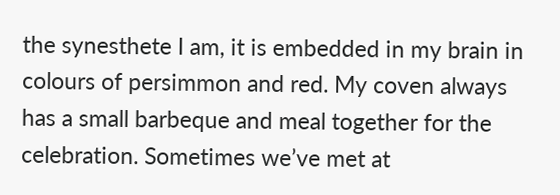the synesthete I am, it is embedded in my brain in colours of persimmon and red. My coven always has a small barbeque and meal together for the celebration. Sometimes we’ve met at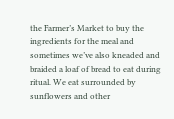the Farmer’s Market to buy the ingredients for the meal and sometimes we’ve also kneaded and braided a loaf of bread to eat during ritual. We eat surrounded by sunflowers and other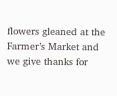flowers gleaned at the Farmer’s Market and we give thanks for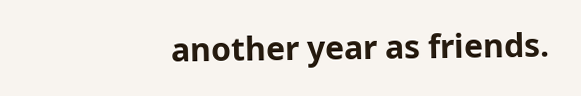another year as friends.